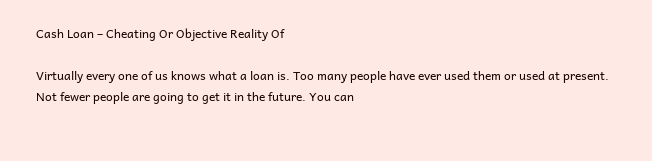Cash Loan – Cheating Or Objective Reality Of

Virtually every one of us knows what a loan is. Too many people have ever used them or used at present. Not fewer people are going to get it in the future. You can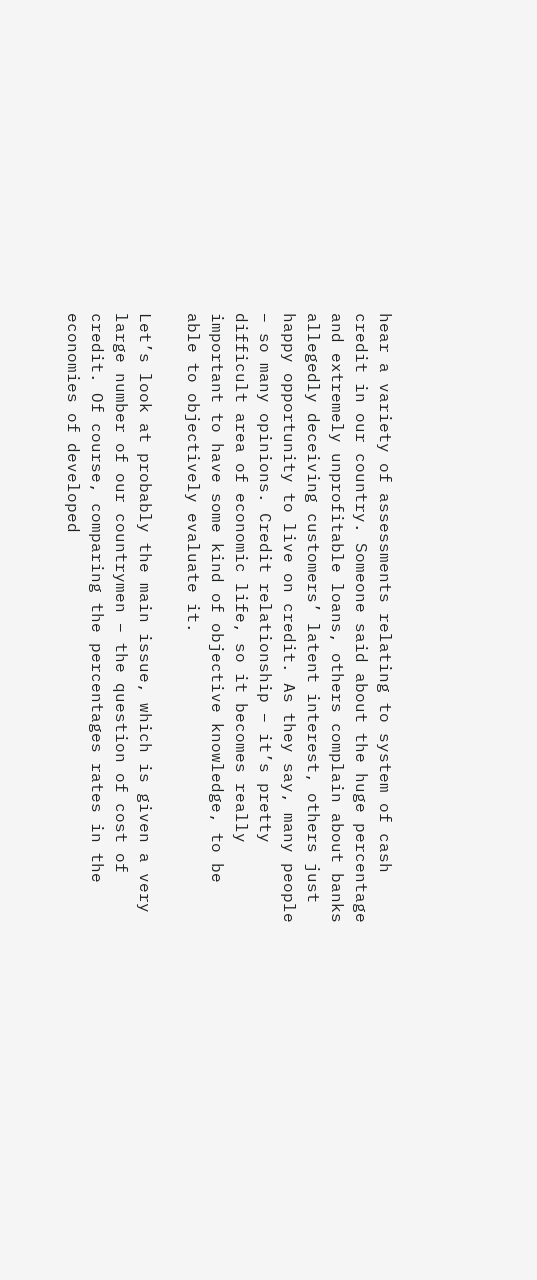hear a variety of assessments relating to system of cash credit in our country. Someone said about the huge percentage and extremely unprofitable loans, others complain about banks allegedly deceiving customers’ latent interest, others just happy opportunity to live on credit. As they say, many people – so many opinions. Credit relationship – it’s pretty difficult area of economic life, so it becomes really important to have some kind of objective knowledge, to be able to objectively evaluate it.

Let’s look at probably the main issue, which is given a very large number of our countrymen – the question of cost of credit. Of course, comparing the percentages rates in the economies of developed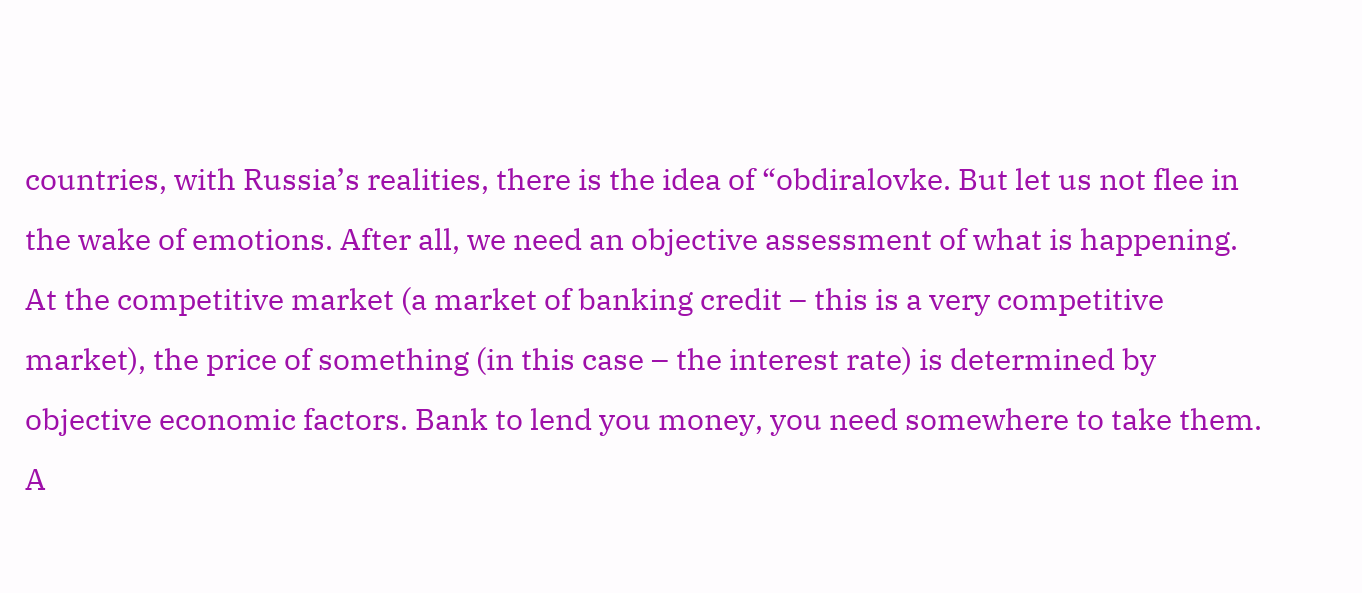countries, with Russia’s realities, there is the idea of “obdiralovke. But let us not flee in the wake of emotions. After all, we need an objective assessment of what is happening. At the competitive market (a market of banking credit – this is a very competitive market), the price of something (in this case – the interest rate) is determined by objective economic factors. Bank to lend you money, you need somewhere to take them. A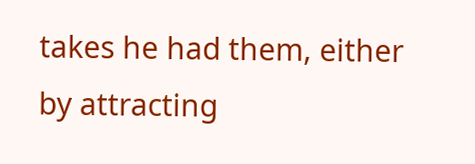takes he had them, either by attracting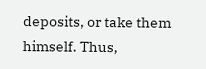deposits, or take them himself. Thus,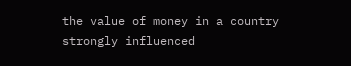the value of money in a country strongly influenced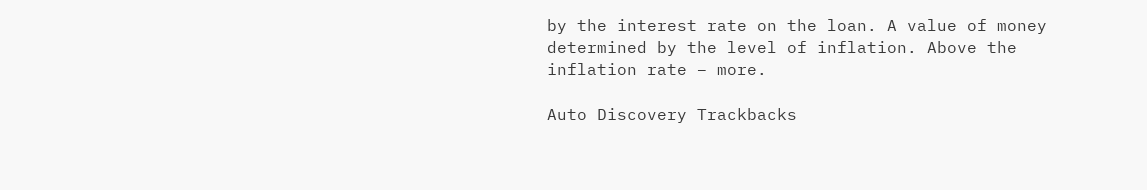by the interest rate on the loan. A value of money determined by the level of inflation. Above the inflation rate – more.

Auto Discovery Trackbacks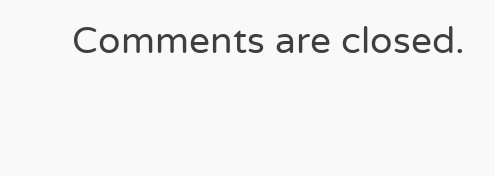Comments are closed.